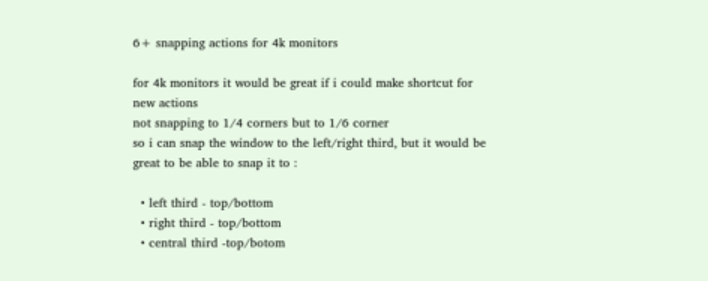6+ snapping actions for 4k monitors

for 4k monitors it would be great if i could make shortcut for new actions
not snapping to 1/4 corners but to 1/6 corner
so i can snap the window to the left/right third, but it would be great to be able to snap it to :

  • left third - top/bottom
  • right third - top/bottom
  • central third -top/botom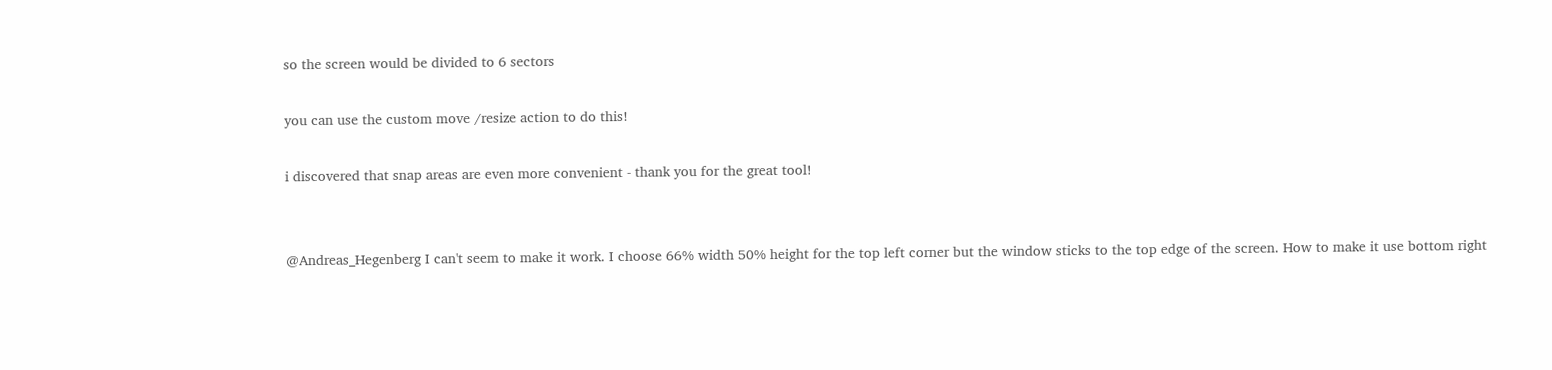so the screen would be divided to 6 sectors

you can use the custom move /resize action to do this!

i discovered that snap areas are even more convenient - thank you for the great tool!


@Andreas_Hegenberg I can't seem to make it work. I choose 66% width 50% height for the top left corner but the window sticks to the top edge of the screen. How to make it use bottom right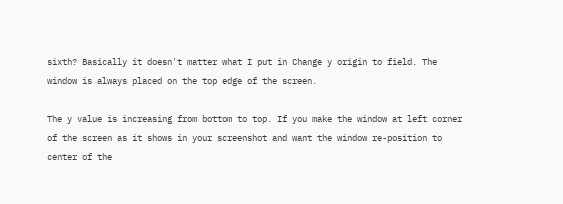sixth? Basically it doesn't matter what I put in Change y origin to field. The window is always placed on the top edge of the screen.

The y value is increasing from bottom to top. If you make the window at left corner of the screen as it shows in your screenshot and want the window re-position to center of the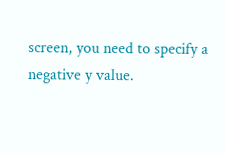screen, you need to specify a negative y value.